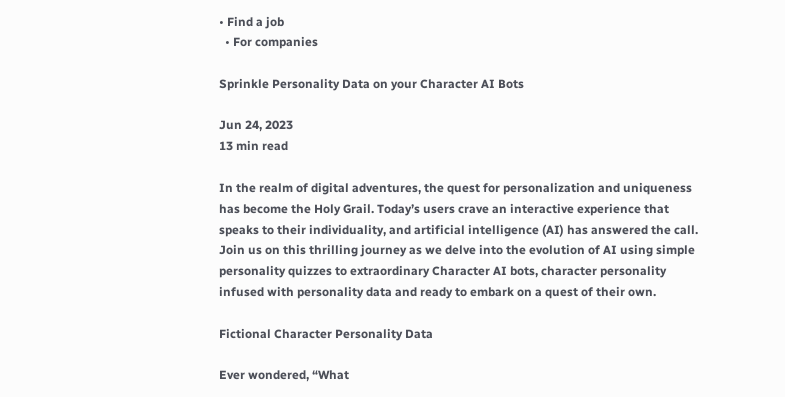• Find a job
  • For companies

Sprinkle Personality Data on your Character AI Bots

Jun 24, 2023
13 min read

In the realm of digital adventures, the quest for personalization and uniqueness has become the Holy Grail. Today’s users crave an interactive experience that speaks to their individuality, and artificial intelligence (AI) has answered the call. Join us on this thrilling journey as we delve into the evolution of AI using simple personality quizzes to extraordinary Character AI bots, character personality infused with personality data and ready to embark on a quest of their own.

Fictional Character Personality Data

Ever wondered, “What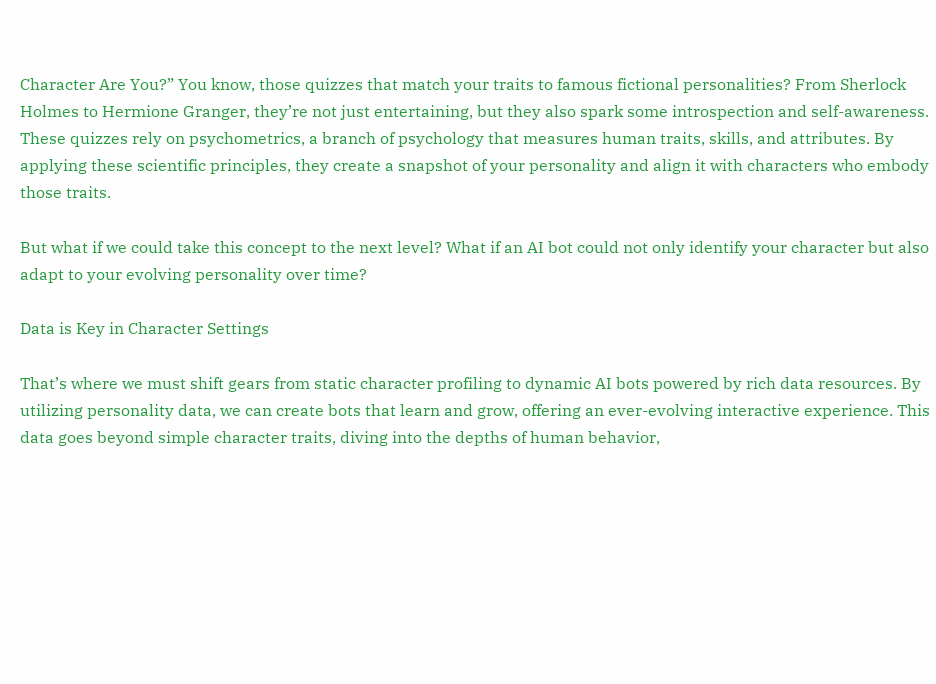Character Are You?” You know, those quizzes that match your traits to famous fictional personalities? From Sherlock Holmes to Hermione Granger, they’re not just entertaining, but they also spark some introspection and self-awareness. These quizzes rely on psychometrics, a branch of psychology that measures human traits, skills, and attributes. By applying these scientific principles, they create a snapshot of your personality and align it with characters who embody those traits.

But what if we could take this concept to the next level? What if an AI bot could not only identify your character but also adapt to your evolving personality over time?

Data is Key in Character Settings

That’s where we must shift gears from static character profiling to dynamic AI bots powered by rich data resources. By utilizing personality data, we can create bots that learn and grow, offering an ever-evolving interactive experience. This data goes beyond simple character traits, diving into the depths of human behavior,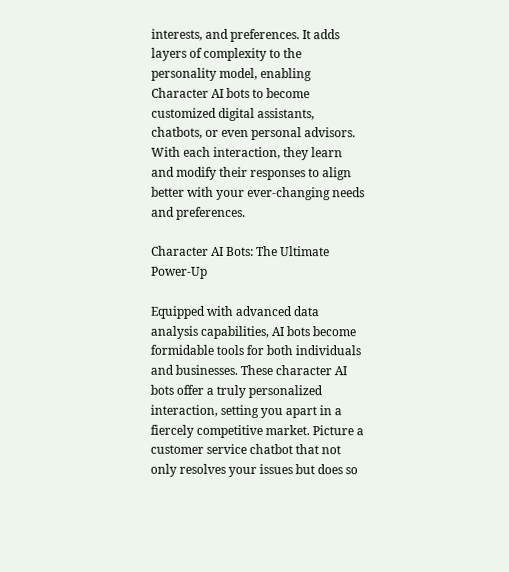interests, and preferences. It adds layers of complexity to the personality model, enabling Character AI bots to become customized digital assistants, chatbots, or even personal advisors. With each interaction, they learn and modify their responses to align better with your ever-changing needs and preferences.

Character AI Bots: The Ultimate Power-Up

Equipped with advanced data analysis capabilities, AI bots become formidable tools for both individuals and businesses. These character AI bots offer a truly personalized interaction, setting you apart in a fiercely competitive market. Picture a customer service chatbot that not only resolves your issues but does so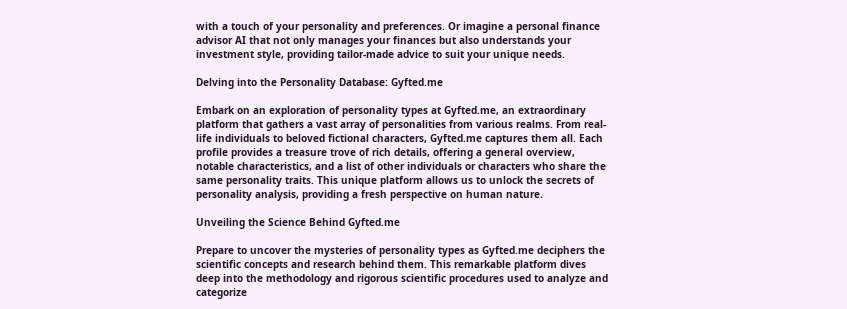with a touch of your personality and preferences. Or imagine a personal finance advisor AI that not only manages your finances but also understands your investment style, providing tailor-made advice to suit your unique needs.

Delving into the Personality Database: Gyfted.me

Embark on an exploration of personality types at Gyfted.me, an extraordinary platform that gathers a vast array of personalities from various realms. From real-life individuals to beloved fictional characters, Gyfted.me captures them all. Each profile provides a treasure trove of rich details, offering a general overview, notable characteristics, and a list of other individuals or characters who share the same personality traits. This unique platform allows us to unlock the secrets of personality analysis, providing a fresh perspective on human nature.

Unveiling the Science Behind Gyfted.me

Prepare to uncover the mysteries of personality types as Gyfted.me deciphers the scientific concepts and research behind them. This remarkable platform dives deep into the methodology and rigorous scientific procedures used to analyze and categorize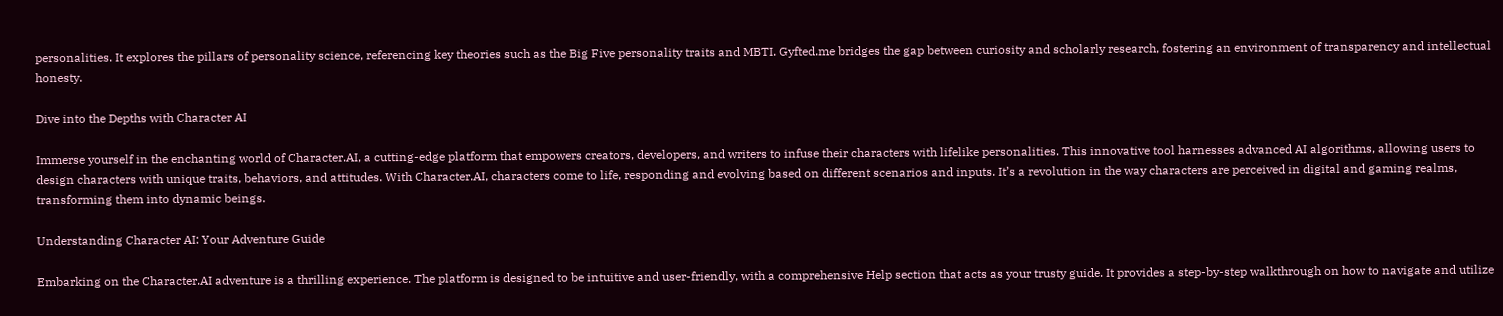personalities. It explores the pillars of personality science, referencing key theories such as the Big Five personality traits and MBTI. Gyfted.me bridges the gap between curiosity and scholarly research, fostering an environment of transparency and intellectual honesty.

Dive into the Depths with Character AI

Immerse yourself in the enchanting world of Character.AI, a cutting-edge platform that empowers creators, developers, and writers to infuse their characters with lifelike personalities. This innovative tool harnesses advanced AI algorithms, allowing users to design characters with unique traits, behaviors, and attitudes. With Character.AI, characters come to life, responding and evolving based on different scenarios and inputs. It’s a revolution in the way characters are perceived in digital and gaming realms, transforming them into dynamic beings.

Understanding Character AI: Your Adventure Guide

Embarking on the Character.AI adventure is a thrilling experience. The platform is designed to be intuitive and user-friendly, with a comprehensive Help section that acts as your trusty guide. It provides a step-by-step walkthrough on how to navigate and utilize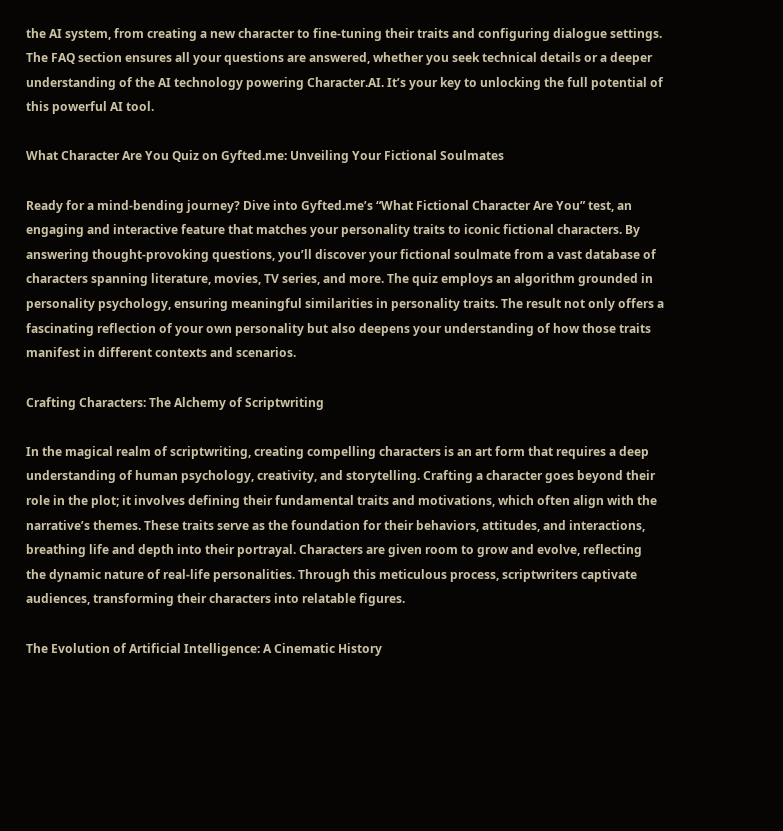the AI system, from creating a new character to fine-tuning their traits and configuring dialogue settings. The FAQ section ensures all your questions are answered, whether you seek technical details or a deeper understanding of the AI technology powering Character.AI. It’s your key to unlocking the full potential of this powerful AI tool.

What Character Are You Quiz on Gyfted.me: Unveiling Your Fictional Soulmates

Ready for a mind-bending journey? Dive into Gyfted.me’s “What Fictional Character Are You” test, an engaging and interactive feature that matches your personality traits to iconic fictional characters. By answering thought-provoking questions, you’ll discover your fictional soulmate from a vast database of characters spanning literature, movies, TV series, and more. The quiz employs an algorithm grounded in personality psychology, ensuring meaningful similarities in personality traits. The result not only offers a fascinating reflection of your own personality but also deepens your understanding of how those traits manifest in different contexts and scenarios.

Crafting Characters: The Alchemy of Scriptwriting

In the magical realm of scriptwriting, creating compelling characters is an art form that requires a deep understanding of human psychology, creativity, and storytelling. Crafting a character goes beyond their role in the plot; it involves defining their fundamental traits and motivations, which often align with the narrative’s themes. These traits serve as the foundation for their behaviors, attitudes, and interactions, breathing life and depth into their portrayal. Characters are given room to grow and evolve, reflecting the dynamic nature of real-life personalities. Through this meticulous process, scriptwriters captivate audiences, transforming their characters into relatable figures.

The Evolution of Artificial Intelligence: A Cinematic History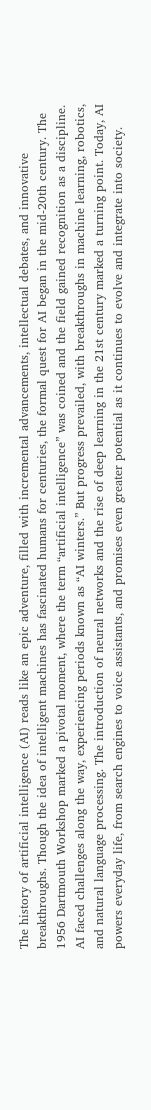The history of artificial intelligence (AI) reads like an epic adventure, filled with incremental advancements, intellectual debates, and innovative breakthroughs. Though the idea of intelligent machines has fascinated humans for centuries, the formal quest for AI began in the mid-20th century. The 1956 Dartmouth Workshop marked a pivotal moment, where the term “artificial intelligence” was coined and the field gained recognition as a discipline. AI faced challenges along the way, experiencing periods known as “AI winters.” But progress prevailed, with breakthroughs in machine learning, robotics, and natural language processing. The introduction of neural networks and the rise of deep learning in the 21st century marked a turning point. Today, AI powers everyday life, from search engines to voice assistants, and promises even greater potential as it continues to evolve and integrate into society.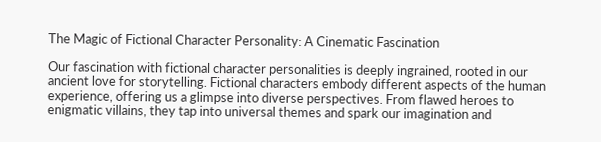The Magic of Fictional Character Personality: A Cinematic Fascination

Our fascination with fictional character personalities is deeply ingrained, rooted in our ancient love for storytelling. Fictional characters embody different aspects of the human experience, offering us a glimpse into diverse perspectives. From flawed heroes to enigmatic villains, they tap into universal themes and spark our imagination and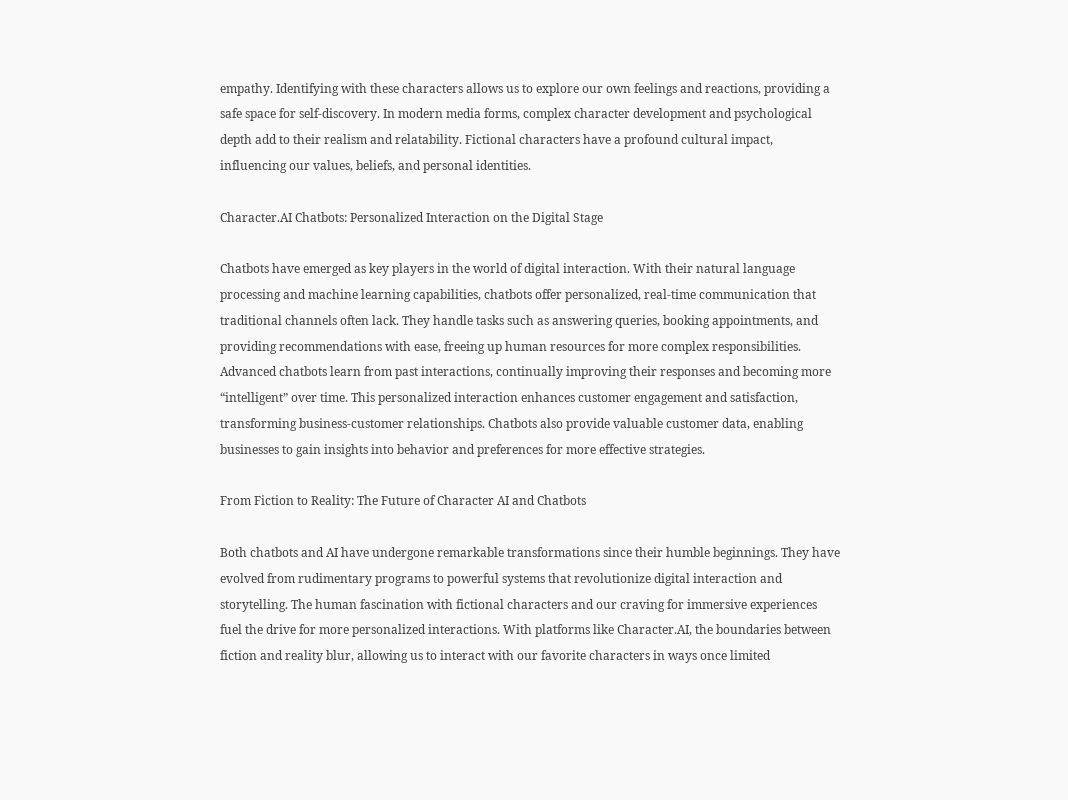empathy. Identifying with these characters allows us to explore our own feelings and reactions, providing a safe space for self-discovery. In modern media forms, complex character development and psychological depth add to their realism and relatability. Fictional characters have a profound cultural impact, influencing our values, beliefs, and personal identities.

Character.AI Chatbots: Personalized Interaction on the Digital Stage

Chatbots have emerged as key players in the world of digital interaction. With their natural language processing and machine learning capabilities, chatbots offer personalized, real-time communication that traditional channels often lack. They handle tasks such as answering queries, booking appointments, and providing recommendations with ease, freeing up human resources for more complex responsibilities. Advanced chatbots learn from past interactions, continually improving their responses and becoming more “intelligent” over time. This personalized interaction enhances customer engagement and satisfaction, transforming business-customer relationships. Chatbots also provide valuable customer data, enabling businesses to gain insights into behavior and preferences for more effective strategies.

From Fiction to Reality: The Future of Character AI and Chatbots

Both chatbots and AI have undergone remarkable transformations since their humble beginnings. They have evolved from rudimentary programs to powerful systems that revolutionize digital interaction and storytelling. The human fascination with fictional characters and our craving for immersive experiences fuel the drive for more personalized interactions. With platforms like Character.AI, the boundaries between fiction and reality blur, allowing us to interact with our favorite characters in ways once limited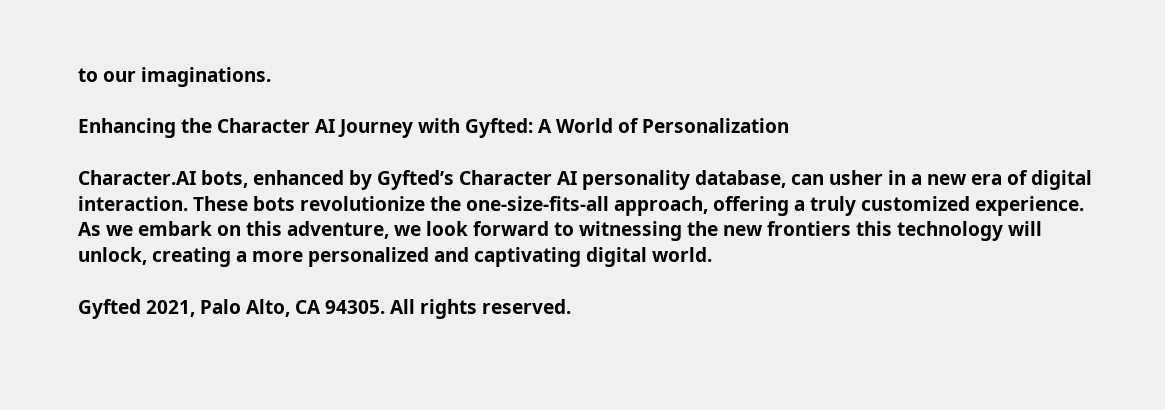to our imaginations.

Enhancing the Character AI Journey with Gyfted: A World of Personalization

Character.AI bots, enhanced by Gyfted’s Character AI personality database, can usher in a new era of digital interaction. These bots revolutionize the one-size-fits-all approach, offering a truly customized experience. As we embark on this adventure, we look forward to witnessing the new frontiers this technology will unlock, creating a more personalized and captivating digital world.

Gyfted 2021, Palo Alto, CA 94305. All rights reserved.